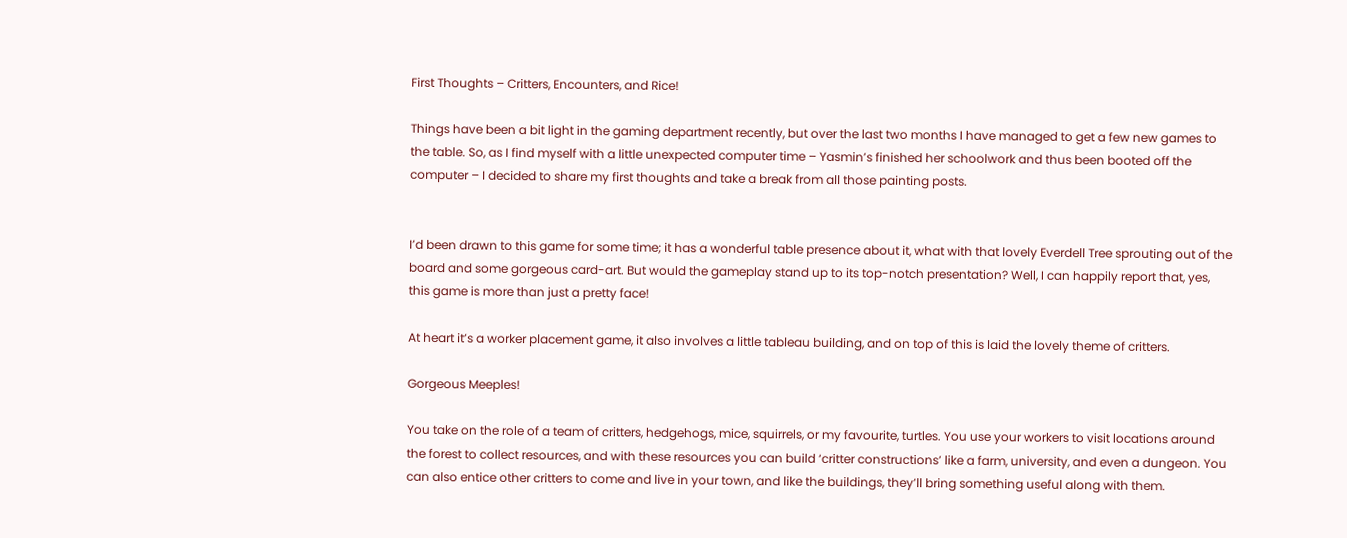First Thoughts – Critters, Encounters, and Rice!

Things have been a bit light in the gaming department recently, but over the last two months I have managed to get a few new games to the table. So, as I find myself with a little unexpected computer time – Yasmin’s finished her schoolwork and thus been booted off the computer – I decided to share my first thoughts and take a break from all those painting posts.


I’d been drawn to this game for some time; it has a wonderful table presence about it, what with that lovely Everdell Tree sprouting out of the board and some gorgeous card-art. But would the gameplay stand up to its top-notch presentation? Well, I can happily report that, yes, this game is more than just a pretty face!

At heart it’s a worker placement game, it also involves a little tableau building, and on top of this is laid the lovely theme of critters.

Gorgeous Meeples!

You take on the role of a team of critters, hedgehogs, mice, squirrels, or my favourite, turtles. You use your workers to visit locations around the forest to collect resources, and with these resources you can build ‘critter constructions’ like a farm, university, and even a dungeon. You can also entice other critters to come and live in your town, and like the buildings, they’ll bring something useful along with them.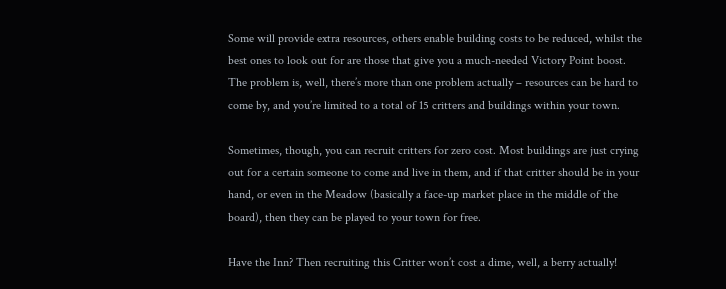Some will provide extra resources, others enable building costs to be reduced, whilst the best ones to look out for are those that give you a much-needed Victory Point boost. The problem is, well, there’s more than one problem actually – resources can be hard to come by, and you’re limited to a total of 15 critters and buildings within your town.

Sometimes, though, you can recruit critters for zero cost. Most buildings are just crying out for a certain someone to come and live in them, and if that critter should be in your hand, or even in the Meadow (basically a face-up market place in the middle of the board), then they can be played to your town for free.

Have the Inn? Then recruiting this Critter won’t cost a dime, well, a berry actually!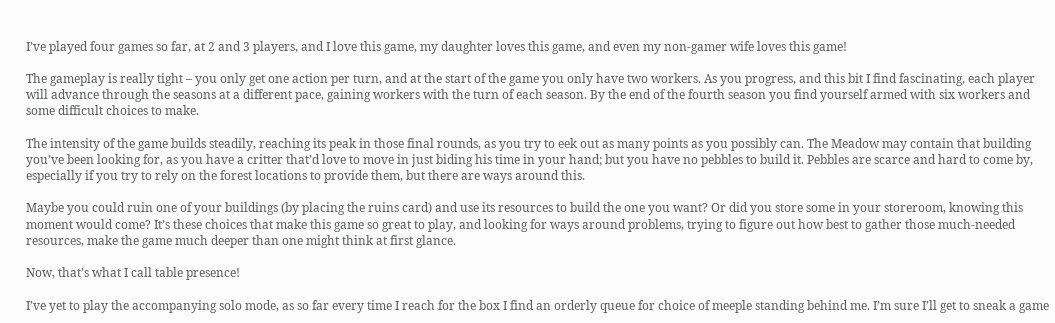I’ve played four games so far, at 2 and 3 players, and I love this game, my daughter loves this game, and even my non-gamer wife loves this game!

The gameplay is really tight – you only get one action per turn, and at the start of the game you only have two workers. As you progress, and this bit I find fascinating, each player will advance through the seasons at a different pace, gaining workers with the turn of each season. By the end of the fourth season you find yourself armed with six workers and some difficult choices to make.

The intensity of the game builds steadily, reaching its peak in those final rounds, as you try to eek out as many points as you possibly can. The Meadow may contain that building you’ve been looking for, as you have a critter that’d love to move in just biding his time in your hand; but you have no pebbles to build it. Pebbles are scarce and hard to come by, especially if you try to rely on the forest locations to provide them, but there are ways around this.

Maybe you could ruin one of your buildings (by placing the ruins card) and use its resources to build the one you want? Or did you store some in your storeroom, knowing this moment would come? It’s these choices that make this game so great to play, and looking for ways around problems, trying to figure out how best to gather those much-needed resources, make the game much deeper than one might think at first glance.

Now, that’s what I call table presence!

I’ve yet to play the accompanying solo mode, as so far every time I reach for the box I find an orderly queue for choice of meeple standing behind me. I’m sure I’ll get to sneak a game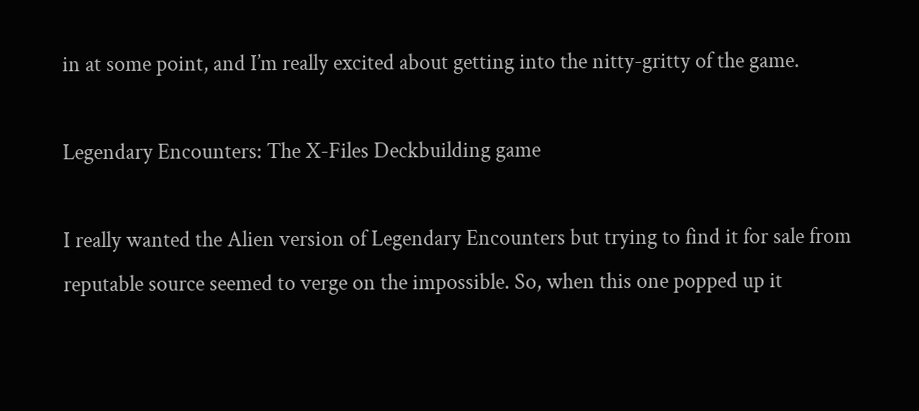in at some point, and I’m really excited about getting into the nitty-gritty of the game.

Legendary Encounters: The X-Files Deckbuilding game

I really wanted the Alien version of Legendary Encounters but trying to find it for sale from reputable source seemed to verge on the impossible. So, when this one popped up it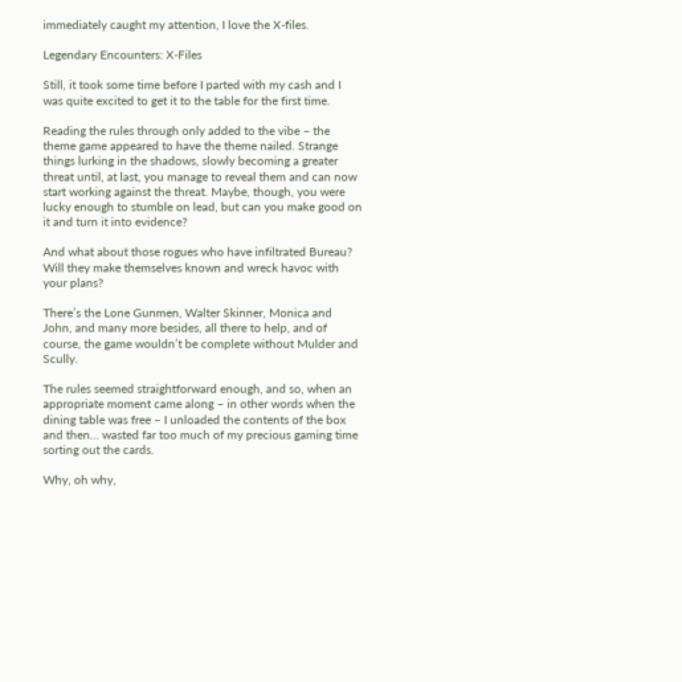immediately caught my attention, I love the X-files.

Legendary Encounters: X-Files

Still, it took some time before I parted with my cash and I was quite excited to get it to the table for the first time.

Reading the rules through only added to the vibe – the theme game appeared to have the theme nailed. Strange things lurking in the shadows, slowly becoming a greater threat until, at last, you manage to reveal them and can now start working against the threat. Maybe, though, you were lucky enough to stumble on lead, but can you make good on it and turn it into evidence?

And what about those rogues who have infiltrated Bureau? Will they make themselves known and wreck havoc with your plans?

There’s the Lone Gunmen, Walter Skinner, Monica and John, and many more besides, all there to help, and of course, the game wouldn’t be complete without Mulder and Scully.

The rules seemed straightforward enough, and so, when an appropriate moment came along – in other words when the dining table was free – I unloaded the contents of the box and then… wasted far too much of my precious gaming time sorting out the cards.

Why, oh why,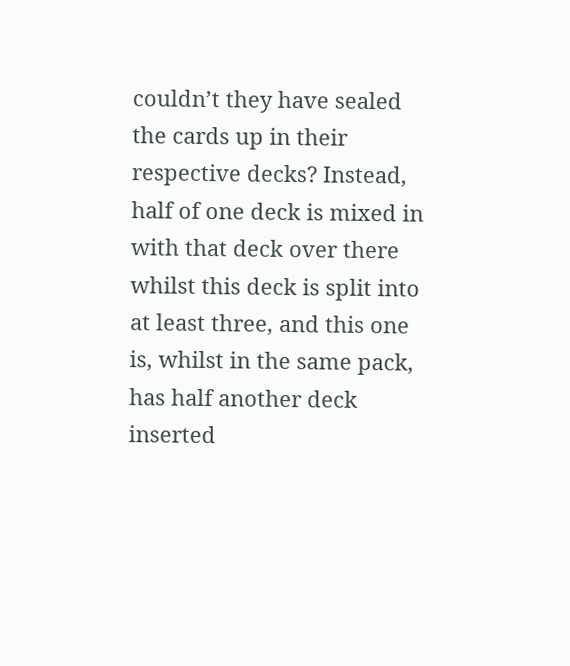couldn’t they have sealed the cards up in their respective decks? Instead, half of one deck is mixed in with that deck over there whilst this deck is split into at least three, and this one is, whilst in the same pack, has half another deck inserted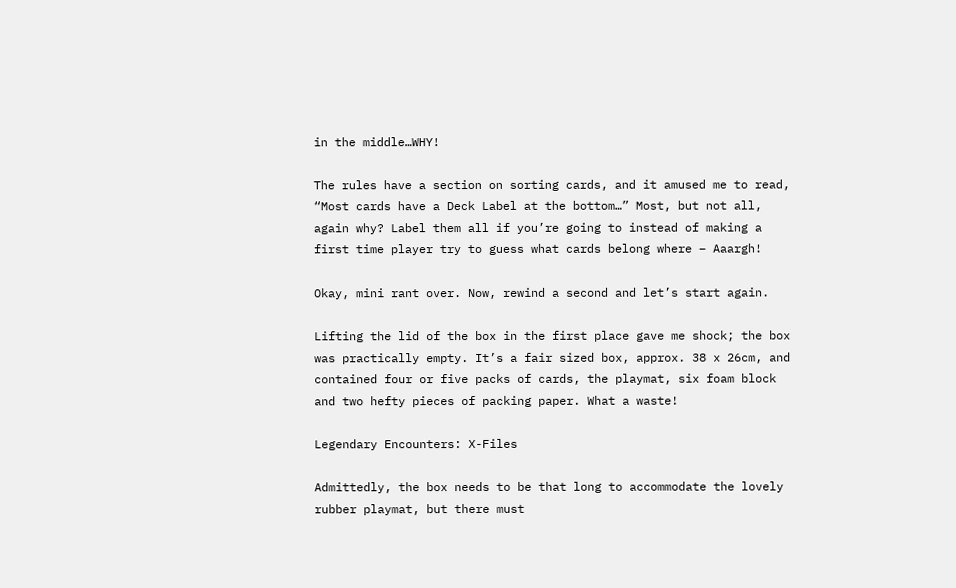in the middle…WHY!

The rules have a section on sorting cards, and it amused me to read, “Most cards have a Deck Label at the bottom…” Most, but not all, again why? Label them all if you’re going to instead of making a first time player try to guess what cards belong where – Aaargh!

Okay, mini rant over. Now, rewind a second and let’s start again.

Lifting the lid of the box in the first place gave me shock; the box was practically empty. It’s a fair sized box, approx. 38 x 26cm, and contained four or five packs of cards, the playmat, six foam block and two hefty pieces of packing paper. What a waste!

Legendary Encounters: X-Files

Admittedly, the box needs to be that long to accommodate the lovely rubber playmat, but there must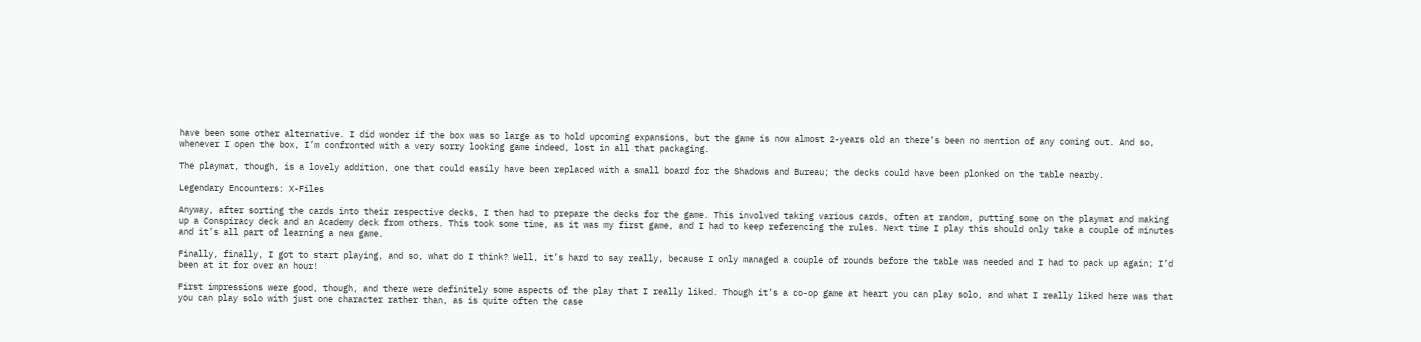have been some other alternative. I did wonder if the box was so large as to hold upcoming expansions, but the game is now almost 2-years old an there’s been no mention of any coming out. And so, whenever I open the box, I’m confronted with a very sorry looking game indeed, lost in all that packaging.

The playmat, though, is a lovely addition, one that could easily have been replaced with a small board for the Shadows and Bureau; the decks could have been plonked on the table nearby.

Legendary Encounters: X-Files

Anyway, after sorting the cards into their respective decks, I then had to prepare the decks for the game. This involved taking various cards, often at random, putting some on the playmat and making up a Conspiracy deck and an Academy deck from others. This took some time, as it was my first game, and I had to keep referencing the rules. Next time I play this should only take a couple of minutes and it’s all part of learning a new game.

Finally, finally, I got to start playing, and so, what do I think? Well, it’s hard to say really, because I only managed a couple of rounds before the table was needed and I had to pack up again; I’d been at it for over an hour!

First impressions were good, though, and there were definitely some aspects of the play that I really liked. Though it’s a co-op game at heart you can play solo, and what I really liked here was that you can play solo with just one character rather than, as is quite often the case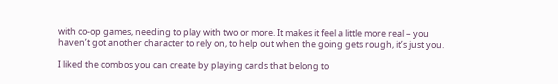with co-op games, needing to play with two or more. It makes it feel a little more real – you haven’t got another character to rely on, to help out when the going gets rough, it’s just you.

I liked the combos you can create by playing cards that belong to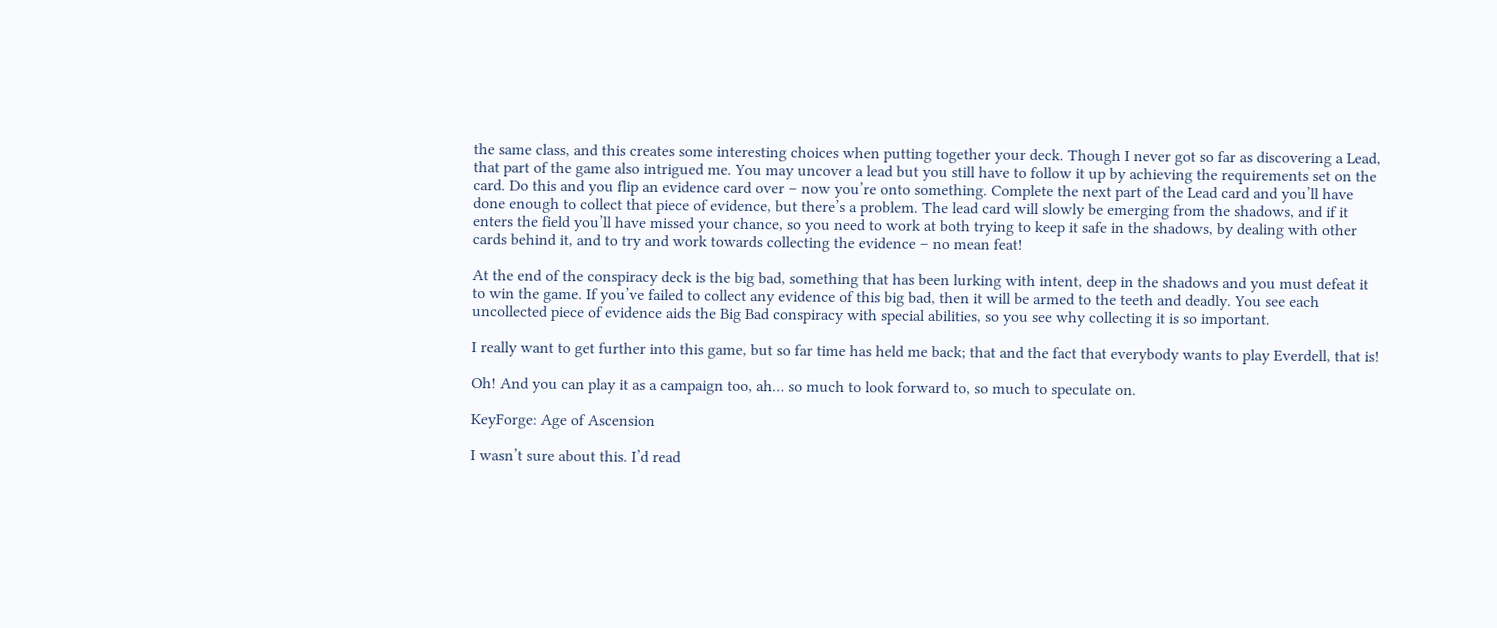the same class, and this creates some interesting choices when putting together your deck. Though I never got so far as discovering a Lead, that part of the game also intrigued me. You may uncover a lead but you still have to follow it up by achieving the requirements set on the card. Do this and you flip an evidence card over – now you’re onto something. Complete the next part of the Lead card and you’ll have done enough to collect that piece of evidence, but there’s a problem. The lead card will slowly be emerging from the shadows, and if it enters the field you’ll have missed your chance, so you need to work at both trying to keep it safe in the shadows, by dealing with other cards behind it, and to try and work towards collecting the evidence – no mean feat!

At the end of the conspiracy deck is the big bad, something that has been lurking with intent, deep in the shadows and you must defeat it to win the game. If you’ve failed to collect any evidence of this big bad, then it will be armed to the teeth and deadly. You see each uncollected piece of evidence aids the Big Bad conspiracy with special abilities, so you see why collecting it is so important.

I really want to get further into this game, but so far time has held me back; that and the fact that everybody wants to play Everdell, that is!

Oh! And you can play it as a campaign too, ah… so much to look forward to, so much to speculate on.

KeyForge: Age of Ascension

I wasn’t sure about this. I’d read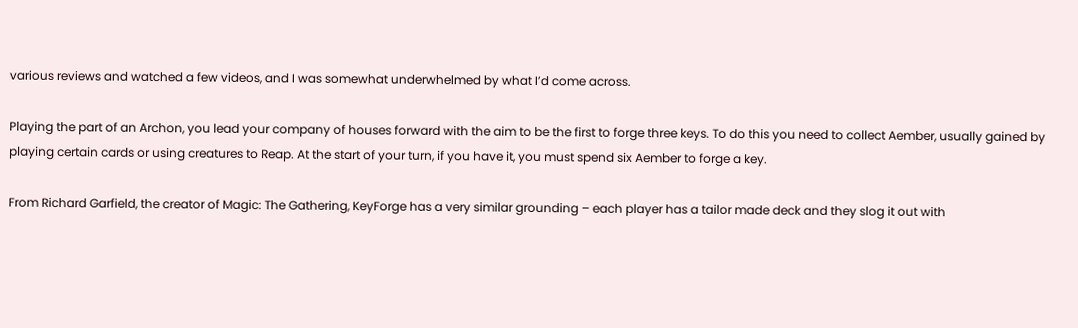various reviews and watched a few videos, and I was somewhat underwhelmed by what I’d come across.

Playing the part of an Archon, you lead your company of houses forward with the aim to be the first to forge three keys. To do this you need to collect Aember, usually gained by playing certain cards or using creatures to Reap. At the start of your turn, if you have it, you must spend six Aember to forge a key.

From Richard Garfield, the creator of Magic: The Gathering, KeyForge has a very similar grounding – each player has a tailor made deck and they slog it out with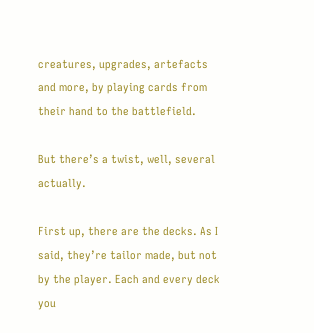creatures, upgrades, artefacts and more, by playing cards from their hand to the battlefield.

But there’s a twist, well, several actually.

First up, there are the decks. As I said, they’re tailor made, but not by the player. Each and every deck you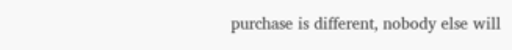purchase is different, nobody else will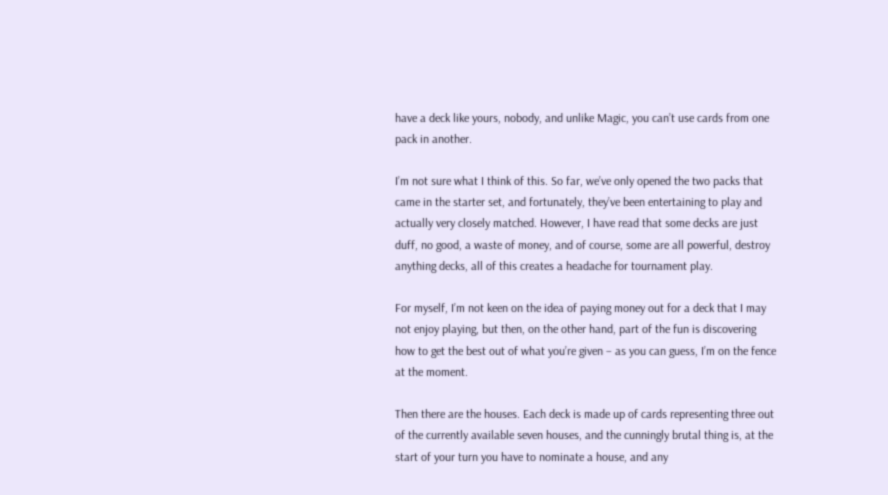have a deck like yours, nobody, and unlike Magic, you can’t use cards from one pack in another.

I’m not sure what I think of this. So far, we’ve only opened the two packs that came in the starter set, and fortunately, they’ve been entertaining to play and actually very closely matched. However, I have read that some decks are just duff, no good, a waste of money, and of course, some are all powerful, destroy anything decks, all of this creates a headache for tournament play.

For myself, I’m not keen on the idea of paying money out for a deck that I may not enjoy playing, but then, on the other hand, part of the fun is discovering how to get the best out of what you’re given – as you can guess, I’m on the fence at the moment.

Then there are the houses. Each deck is made up of cards representing three out of the currently available seven houses, and the cunningly brutal thing is, at the start of your turn you have to nominate a house, and any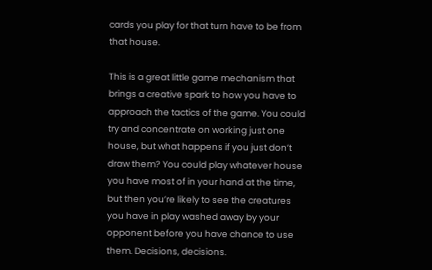cards you play for that turn have to be from that house.

This is a great little game mechanism that brings a creative spark to how you have to approach the tactics of the game. You could try and concentrate on working just one house, but what happens if you just don’t draw them? You could play whatever house you have most of in your hand at the time, but then you’re likely to see the creatures you have in play washed away by your opponent before you have chance to use them. Decisions, decisions.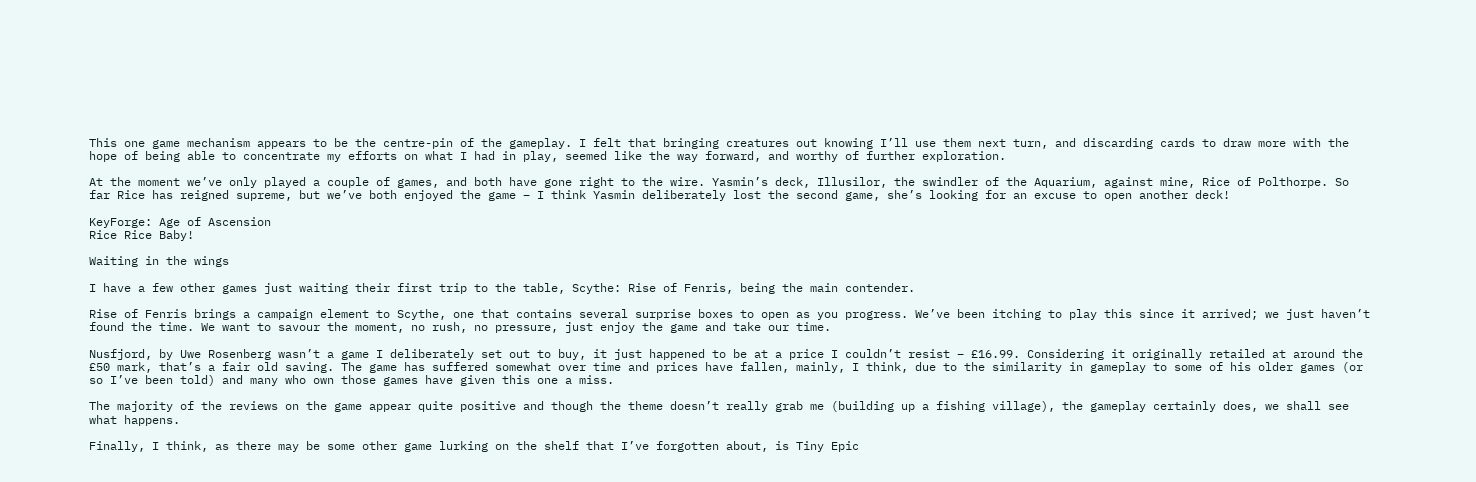This one game mechanism appears to be the centre-pin of the gameplay. I felt that bringing creatures out knowing I’ll use them next turn, and discarding cards to draw more with the hope of being able to concentrate my efforts on what I had in play, seemed like the way forward, and worthy of further exploration.

At the moment we’ve only played a couple of games, and both have gone right to the wire. Yasmin’s deck, Illusilor, the swindler of the Aquarium, against mine, Rice of Polthorpe. So far Rice has reigned supreme, but we’ve both enjoyed the game – I think Yasmin deliberately lost the second game, she’s looking for an excuse to open another deck!

KeyForge: Age of Ascension
Rice Rice Baby!

Waiting in the wings

I have a few other games just waiting their first trip to the table, Scythe: Rise of Fenris, being the main contender.

Rise of Fenris brings a campaign element to Scythe, one that contains several surprise boxes to open as you progress. We’ve been itching to play this since it arrived; we just haven’t found the time. We want to savour the moment, no rush, no pressure, just enjoy the game and take our time.

Nusfjord, by Uwe Rosenberg wasn’t a game I deliberately set out to buy, it just happened to be at a price I couldn’t resist – £16.99. Considering it originally retailed at around the £50 mark, that’s a fair old saving. The game has suffered somewhat over time and prices have fallen, mainly, I think, due to the similarity in gameplay to some of his older games (or so I’ve been told) and many who own those games have given this one a miss.

The majority of the reviews on the game appear quite positive and though the theme doesn’t really grab me (building up a fishing village), the gameplay certainly does, we shall see what happens.

Finally, I think, as there may be some other game lurking on the shelf that I’ve forgotten about, is Tiny Epic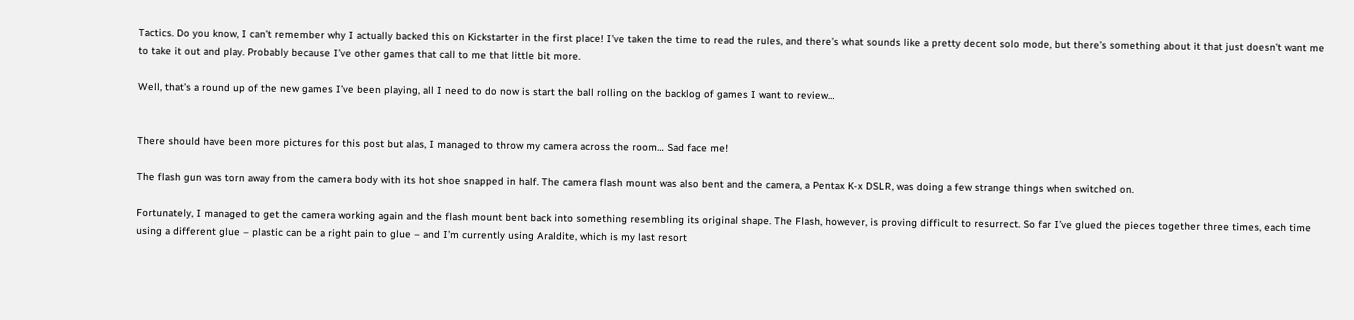Tactics. Do you know, I can’t remember why I actually backed this on Kickstarter in the first place! I’ve taken the time to read the rules, and there’s what sounds like a pretty decent solo mode, but there’s something about it that just doesn’t want me to take it out and play. Probably because I’ve other games that call to me that little bit more.

Well, that’s a round up of the new games I’ve been playing, all I need to do now is start the ball rolling on the backlog of games I want to review…


There should have been more pictures for this post but alas, I managed to throw my camera across the room… Sad face me!

The flash gun was torn away from the camera body with its hot shoe snapped in half. The camera flash mount was also bent and the camera, a Pentax K-x DSLR, was doing a few strange things when switched on.

Fortunately, I managed to get the camera working again and the flash mount bent back into something resembling its original shape. The Flash, however, is proving difficult to resurrect. So far I’ve glued the pieces together three times, each time using a different glue – plastic can be a right pain to glue – and I’m currently using Araldite, which is my last resort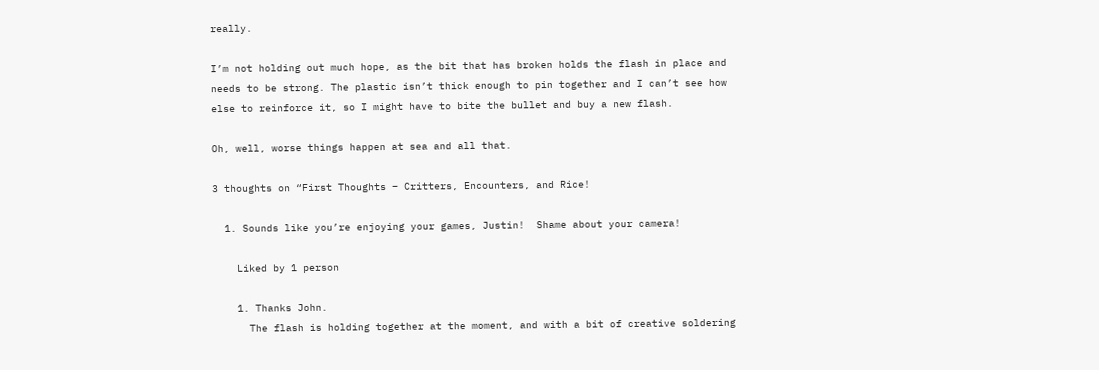really.

I’m not holding out much hope, as the bit that has broken holds the flash in place and needs to be strong. The plastic isn’t thick enough to pin together and I can’t see how else to reinforce it, so I might have to bite the bullet and buy a new flash.

Oh, well, worse things happen at sea and all that.

3 thoughts on “First Thoughts – Critters, Encounters, and Rice!

  1. Sounds like you’re enjoying your games, Justin!  Shame about your camera!

    Liked by 1 person

    1. Thanks John.
      The flash is holding together at the moment, and with a bit of creative soldering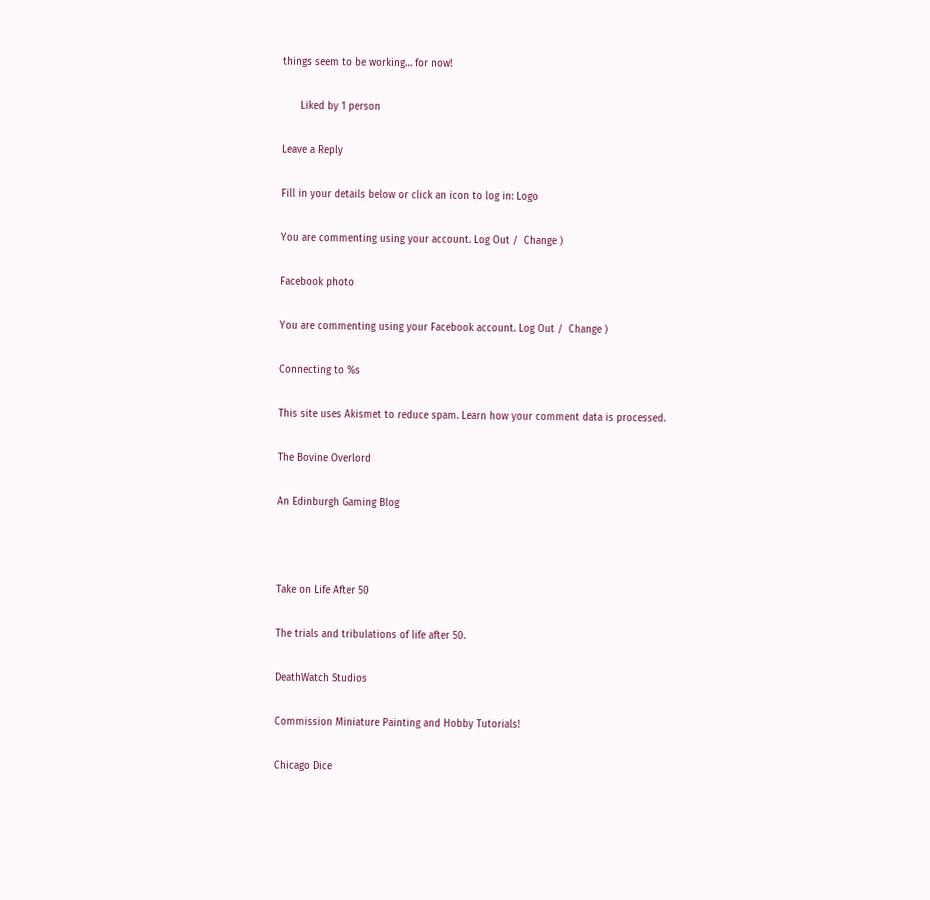things seem to be working… for now!

      Liked by 1 person

Leave a Reply

Fill in your details below or click an icon to log in: Logo

You are commenting using your account. Log Out /  Change )

Facebook photo

You are commenting using your Facebook account. Log Out /  Change )

Connecting to %s

This site uses Akismet to reduce spam. Learn how your comment data is processed.

The Bovine Overlord

An Edinburgh Gaming Blog



Take on Life After 50

The trials and tribulations of life after 50.

DeathWatch Studios

Commission Miniature Painting and Hobby Tutorials!

Chicago Dice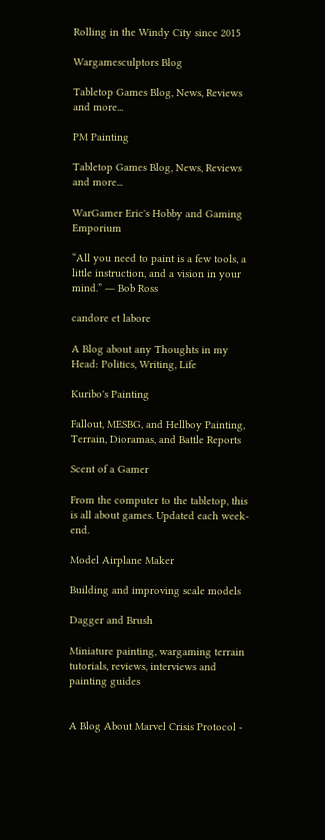Rolling in the Windy City since 2015

Wargamesculptors Blog

Tabletop Games Blog, News, Reviews and more...

PM Painting

Tabletop Games Blog, News, Reviews and more...

WarGamer Eric's Hobby and Gaming Emporium

“All you need to paint is a few tools, a little instruction, and a vision in your mind.” ― Bob Ross

candore et labore

A Blog about any Thoughts in my Head: Politics, Writing, Life

Kuribo's Painting

Fallout, MESBG, and Hellboy Painting, Terrain, Dioramas, and Battle Reports

Scent of a Gamer

From the computer to the tabletop, this is all about games. Updated each week-end.

Model Airplane Maker

Building and improving scale models

Dagger and Brush

Miniature painting, wargaming terrain tutorials, reviews, interviews and painting guides


A Blog About Marvel Crisis Protocol -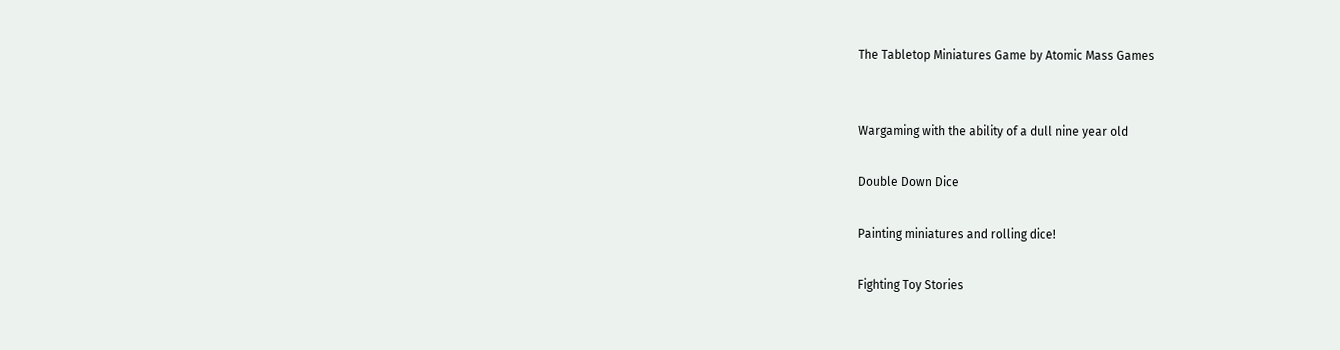The Tabletop Miniatures Game by Atomic Mass Games


Wargaming with the ability of a dull nine year old

Double Down Dice

Painting miniatures and rolling dice!

Fighting Toy Stories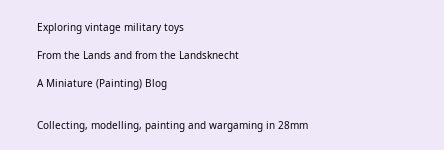Exploring vintage military toys

From the Lands and from the Landsknecht

A Miniature (Painting) Blog


Collecting, modelling, painting and wargaming in 28mm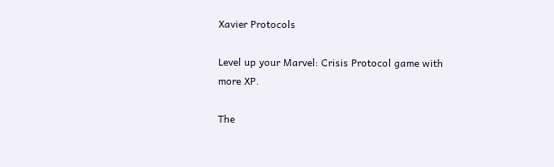Xavier Protocols

Level up your Marvel: Crisis Protocol game with more XP.

The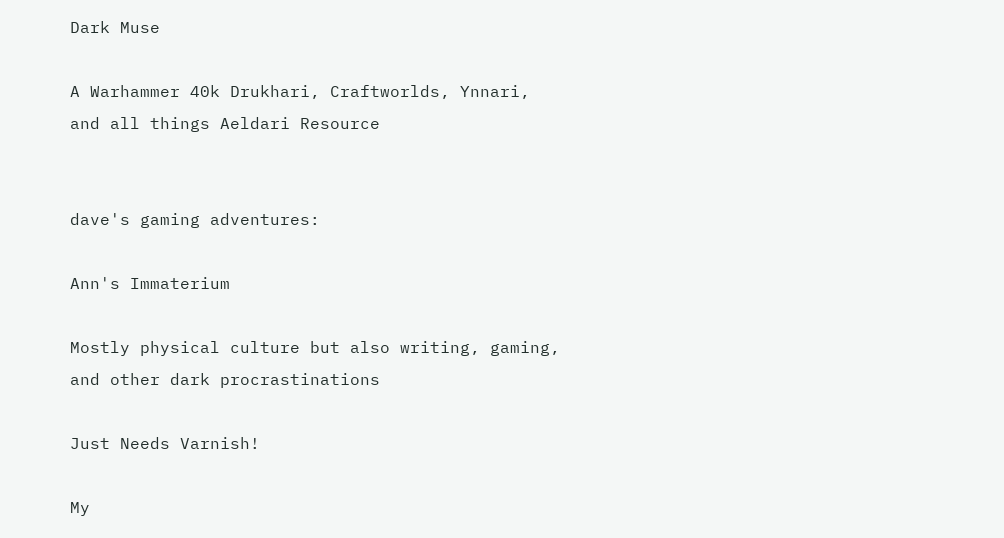Dark Muse

A Warhammer 40k Drukhari, Craftworlds, Ynnari, and all things Aeldari Resource


dave's gaming adventures:

Ann's Immaterium

Mostly physical culture but also writing, gaming, and other dark procrastinations

Just Needs Varnish!

My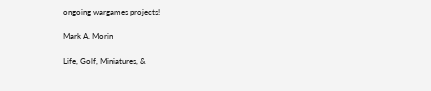ongoing wargames projects!

Mark A. Morin

Life, Golf, Miniatures, &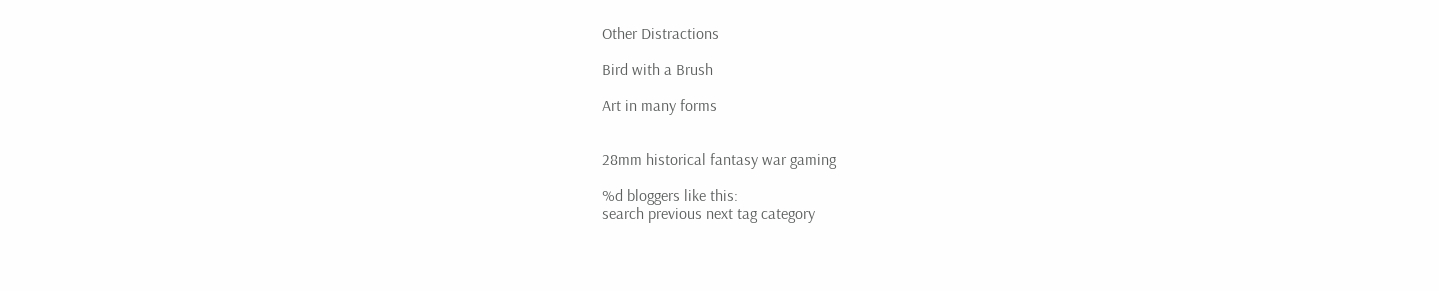Other Distractions

Bird with a Brush

Art in many forms


28mm historical fantasy war gaming

%d bloggers like this:
search previous next tag category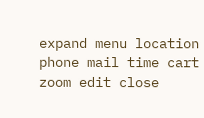expand menu location phone mail time cart zoom edit close